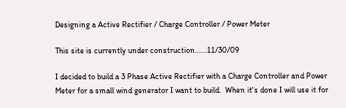Designing a Active Rectifier / Charge Controller / Power Meter

This site is currently under construction......11/30/09

I decided to build a 3 Phase Active Rectifier with a Charge Controller and Power Meter for a small wind generator I want to build.  When it's done I will use it for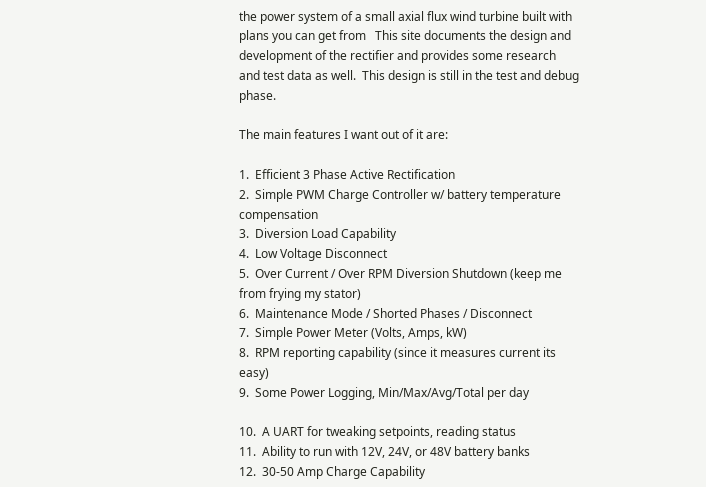the power system of a small axial flux wind turbine built with plans you can get from   This site documents the design and development of the rectifier and provides some research and test data as well.  This design is still in the test and debug phase.

The main features I want out of it are:

1.  Efficient 3 Phase Active Rectification
2.  Simple PWM Charge Controller w/ battery temperature compensation
3.  Diversion Load Capability
4.  Low Voltage Disconnect
5.  Over Current / Over RPM Diversion Shutdown (keep me from frying my stator)
6.  Maintenance Mode / Shorted Phases / Disconnect
7.  Simple Power Meter (Volts, Amps, kW)
8.  RPM reporting capability (since it measures current its easy)
9.  Some Power Logging, Min/Max/Avg/Total per day

10.  A UART for tweaking setpoints, reading status
11.  Ability to run with 12V, 24V, or 48V battery banks
12.  30-50 Amp Charge Capability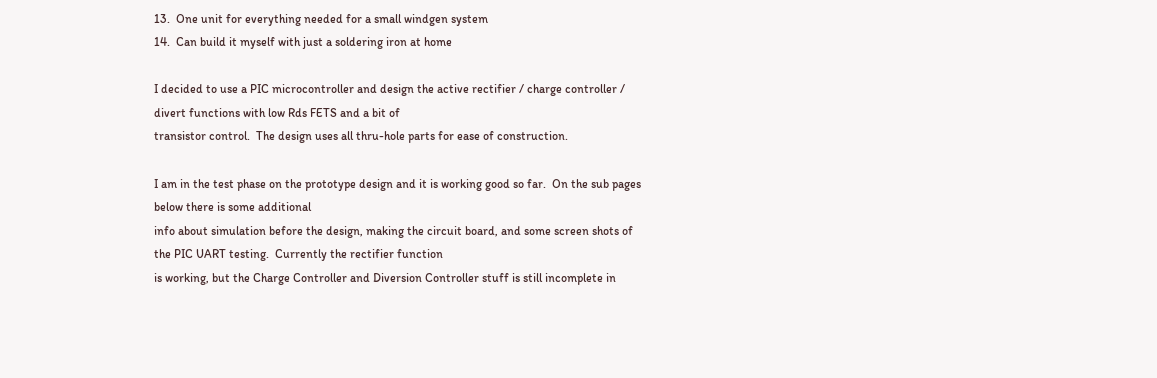13.  One unit for everything needed for a small windgen system
14.  Can build it myself with just a soldering iron at home

I decided to use a PIC microcontroller and design the active rectifier / charge controller / divert functions with low Rds FETS and a bit of
transistor control.  The design uses all thru-hole parts for ease of construction.

I am in the test phase on the prototype design and it is working good so far.  On the sub pages below there is some additional
info about simulation before the design, making the circuit board, and some screen shots of the PIC UART testing.  Currently the rectifier function
is working, but the Charge Controller and Diversion Controller stuff is still incomplete in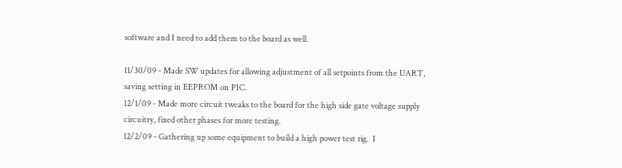software and I need to add them to the board as well.

11/30/09 - Made SW updates for allowing adjustment of all setpoints from the UART, saving setting in EEPROM on PIC.
12/1/09 - Made more circuit tweaks to the board for the high side gate voltage supply circuitry, fixed other phases for more testing.
12/2/09 - Gathering up some equipment to build a high power test rig.  I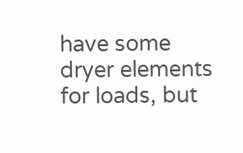have some dryer elements for loads, but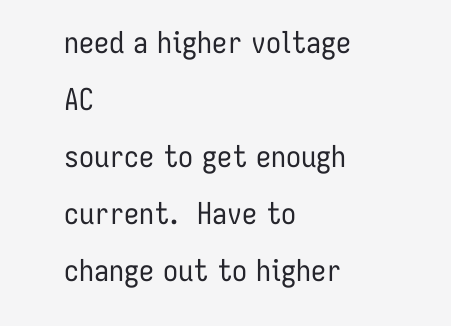need a higher voltage AC
source to get enough current.  Have to change out to higher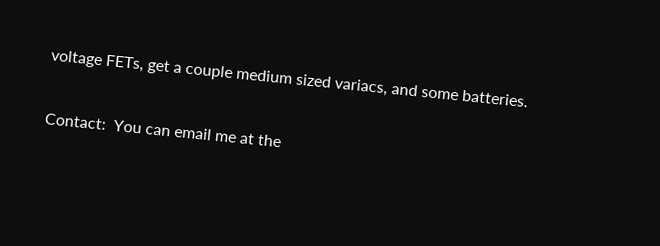voltage FETs, get a couple medium sized variacs, and some batteries.

Contact:  You can email me at the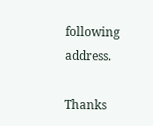following address.

Thanks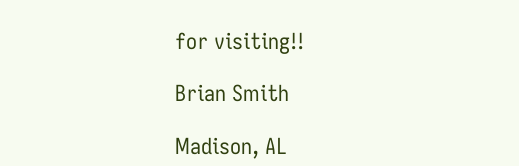for visiting!!

Brian Smith

Madison, AL